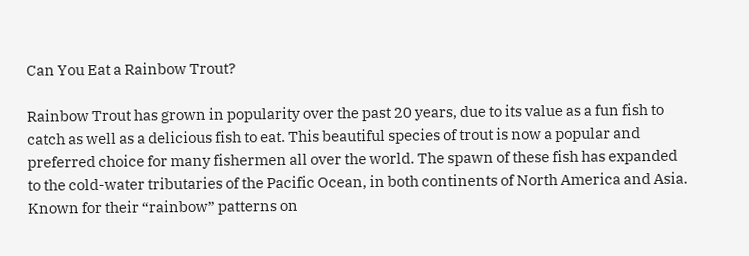Can You Eat a Rainbow Trout?

Rainbow Trout has grown in popularity over the past 20 years, due to its value as a fun fish to catch as well as a delicious fish to eat. This beautiful species of trout is now a popular and preferred choice for many fishermen all over the world. The spawn of these fish has expanded to the cold-water tributaries of the Pacific Ocean, in both continents of North America and Asia. Known for their “rainbow” patterns on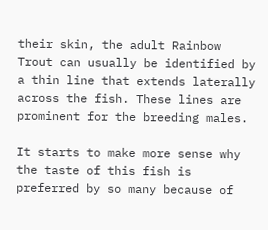their skin, the adult Rainbow Trout can usually be identified by a thin line that extends laterally across the fish. These lines are prominent for the breeding males.

It starts to make more sense why the taste of this fish is preferred by so many because of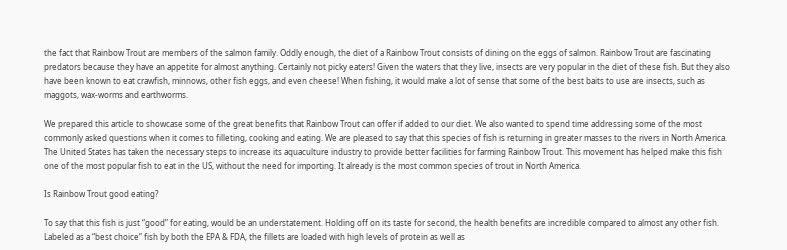the fact that Rainbow Trout are members of the salmon family. Oddly enough, the diet of a Rainbow Trout consists of dining on the eggs of salmon. Rainbow Trout are fascinating predators because they have an appetite for almost anything. Certainly not picky eaters! Given the waters that they live, insects are very popular in the diet of these fish. But they also have been known to eat crawfish, minnows, other fish eggs, and even cheese! When fishing, it would make a lot of sense that some of the best baits to use are insects, such as maggots, wax-worms and earthworms.

We prepared this article to showcase some of the great benefits that Rainbow Trout can offer if added to our diet. We also wanted to spend time addressing some of the most commonly asked questions when it comes to filleting, cooking and eating. We are pleased to say that this species of fish is returning in greater masses to the rivers in North America. The United States has taken the necessary steps to increase its aquaculture industry to provide better facilities for farming Rainbow Trout. This movement has helped make this fish one of the most popular fish to eat in the US, without the need for importing. It already is the most common species of trout in North America.

Is Rainbow Trout good eating?

To say that this fish is just “good” for eating, would be an understatement. Holding off on its taste for second, the health benefits are incredible compared to almost any other fish. Labeled as a “best choice” fish by both the EPA & FDA, the fillets are loaded with high levels of protein as well as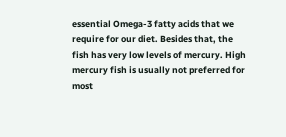essential Omega-3 fatty acids that we require for our diet. Besides that, the fish has very low levels of mercury. High mercury fish is usually not preferred for most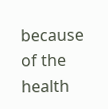because of the health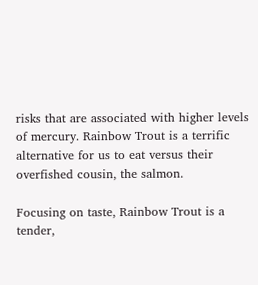risks that are associated with higher levels of mercury. Rainbow Trout is a terrific alternative for us to eat versus their overfished cousin, the salmon.

Focusing on taste, Rainbow Trout is a tender,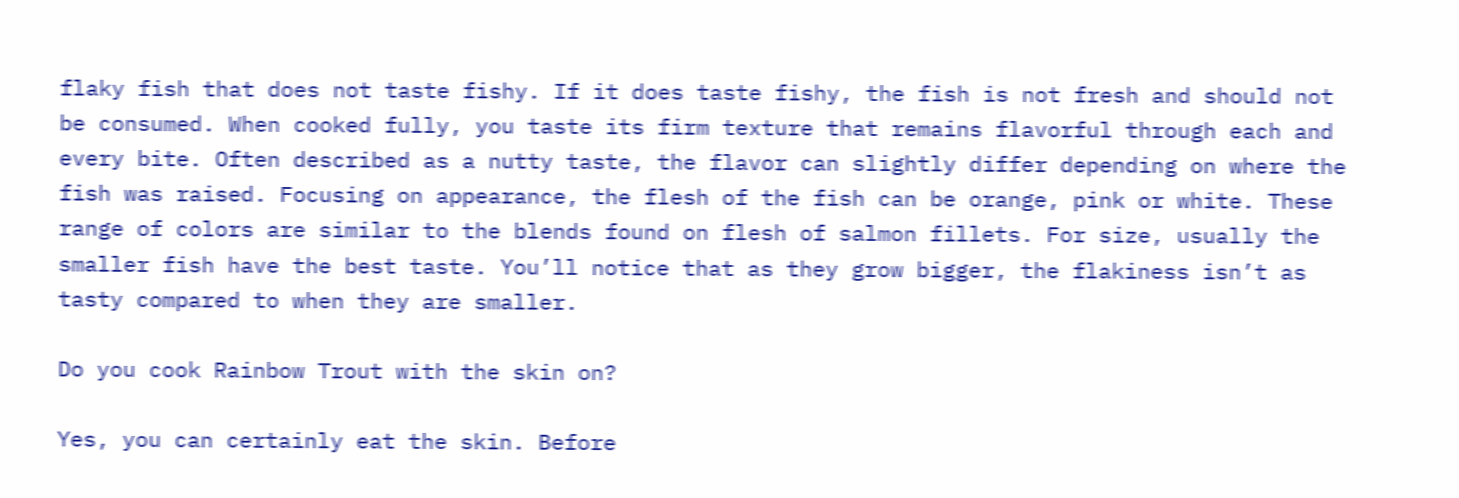flaky fish that does not taste fishy. If it does taste fishy, the fish is not fresh and should not be consumed. When cooked fully, you taste its firm texture that remains flavorful through each and every bite. Often described as a nutty taste, the flavor can slightly differ depending on where the fish was raised. Focusing on appearance, the flesh of the fish can be orange, pink or white. These range of colors are similar to the blends found on flesh of salmon fillets. For size, usually the smaller fish have the best taste. You’ll notice that as they grow bigger, the flakiness isn’t as tasty compared to when they are smaller.

Do you cook Rainbow Trout with the skin on?

Yes, you can certainly eat the skin. Before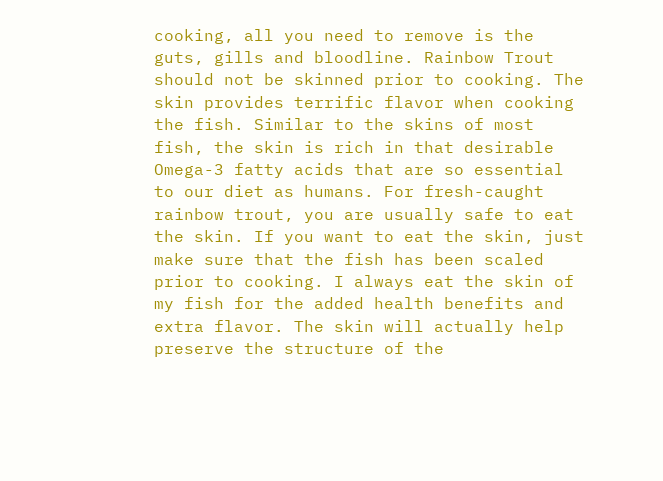cooking, all you need to remove is the guts, gills and bloodline. Rainbow Trout should not be skinned prior to cooking. The skin provides terrific flavor when cooking the fish. Similar to the skins of most fish, the skin is rich in that desirable Omega-3 fatty acids that are so essential to our diet as humans. For fresh-caught rainbow trout, you are usually safe to eat the skin. If you want to eat the skin, just make sure that the fish has been scaled prior to cooking. I always eat the skin of my fish for the added health benefits and extra flavor. The skin will actually help preserve the structure of the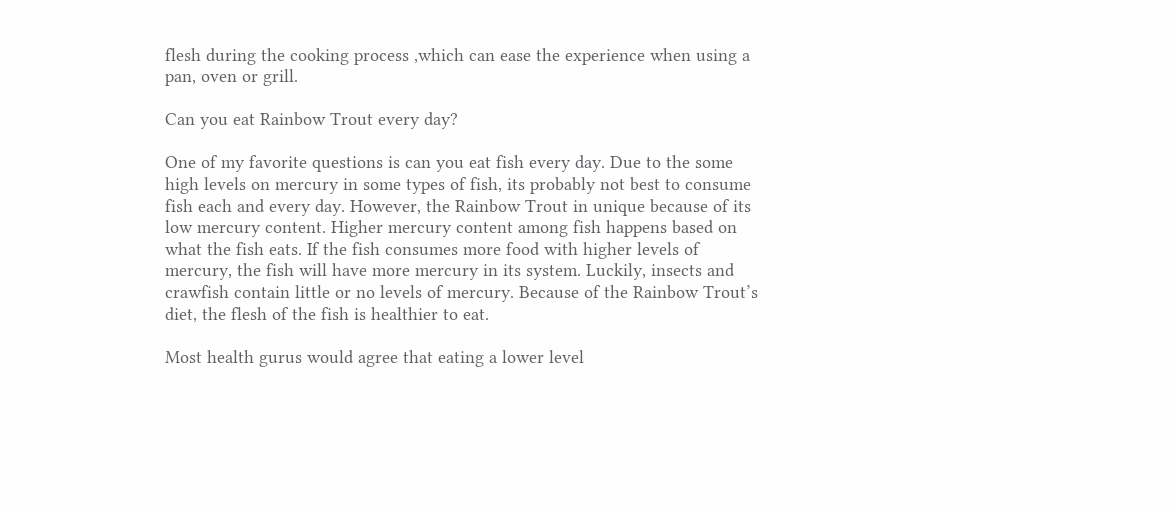flesh during the cooking process ,which can ease the experience when using a pan, oven or grill.

Can you eat Rainbow Trout every day?

One of my favorite questions is can you eat fish every day. Due to the some high levels on mercury in some types of fish, its probably not best to consume fish each and every day. However, the Rainbow Trout in unique because of its low mercury content. Higher mercury content among fish happens based on what the fish eats. If the fish consumes more food with higher levels of mercury, the fish will have more mercury in its system. Luckily, insects and crawfish contain little or no levels of mercury. Because of the Rainbow Trout’s diet, the flesh of the fish is healthier to eat.

Most health gurus would agree that eating a lower level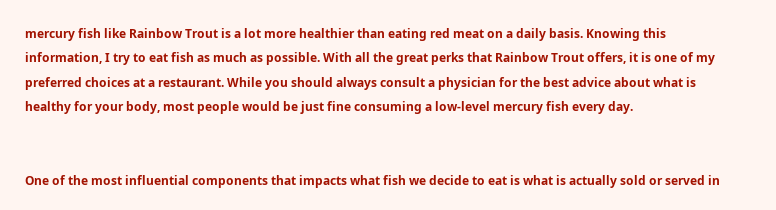mercury fish like Rainbow Trout is a lot more healthier than eating red meat on a daily basis. Knowing this information, I try to eat fish as much as possible. With all the great perks that Rainbow Trout offers, it is one of my preferred choices at a restaurant. While you should always consult a physician for the best advice about what is healthy for your body, most people would be just fine consuming a low-level mercury fish every day.


One of the most influential components that impacts what fish we decide to eat is what is actually sold or served in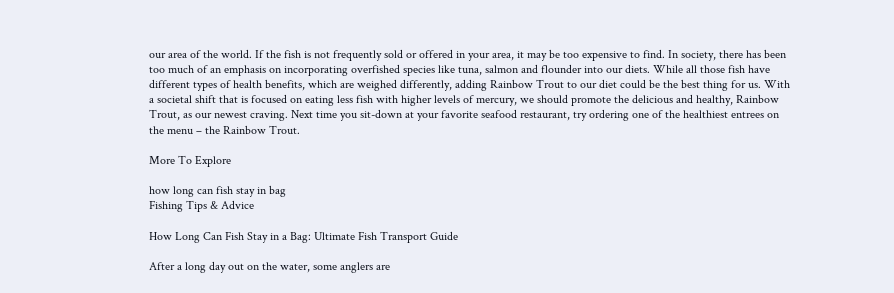our area of the world. If the fish is not frequently sold or offered in your area, it may be too expensive to find. In society, there has been too much of an emphasis on incorporating overfished species like tuna, salmon and flounder into our diets. While all those fish have different types of health benefits, which are weighed differently, adding Rainbow Trout to our diet could be the best thing for us. With a societal shift that is focused on eating less fish with higher levels of mercury, we should promote the delicious and healthy, Rainbow Trout, as our newest craving. Next time you sit-down at your favorite seafood restaurant, try ordering one of the healthiest entrees on the menu – the Rainbow Trout.

More To Explore

how long can fish stay in bag
Fishing Tips & Advice

How Long Can Fish Stay in a Bag: Ultimate Fish Transport Guide

After a long day out on the water, some anglers are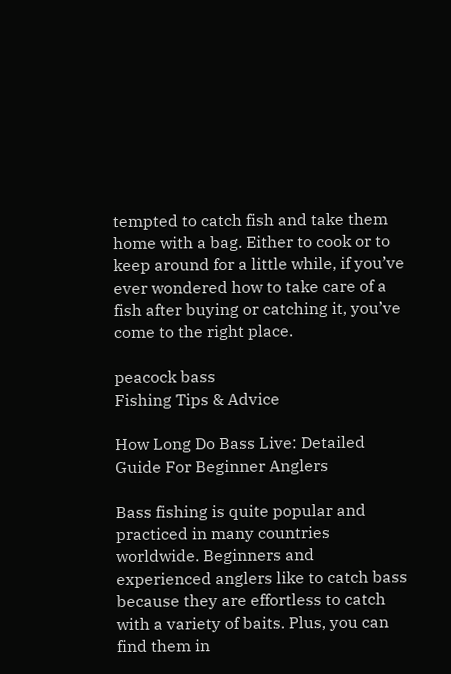tempted to catch fish and take them home with a bag. Either to cook or to keep around for a little while, if you’ve ever wondered how to take care of a fish after buying or catching it, you’ve come to the right place.

peacock bass
Fishing Tips & Advice

How Long Do Bass Live: Detailed Guide For Beginner Anglers

Bass fishing is quite popular and practiced in many countries worldwide. Beginners and experienced anglers like to catch bass because they are effortless to catch with a variety of baits. Plus, you can find them in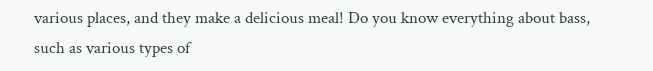various places, and they make a delicious meal! Do you know everything about bass, such as various types of